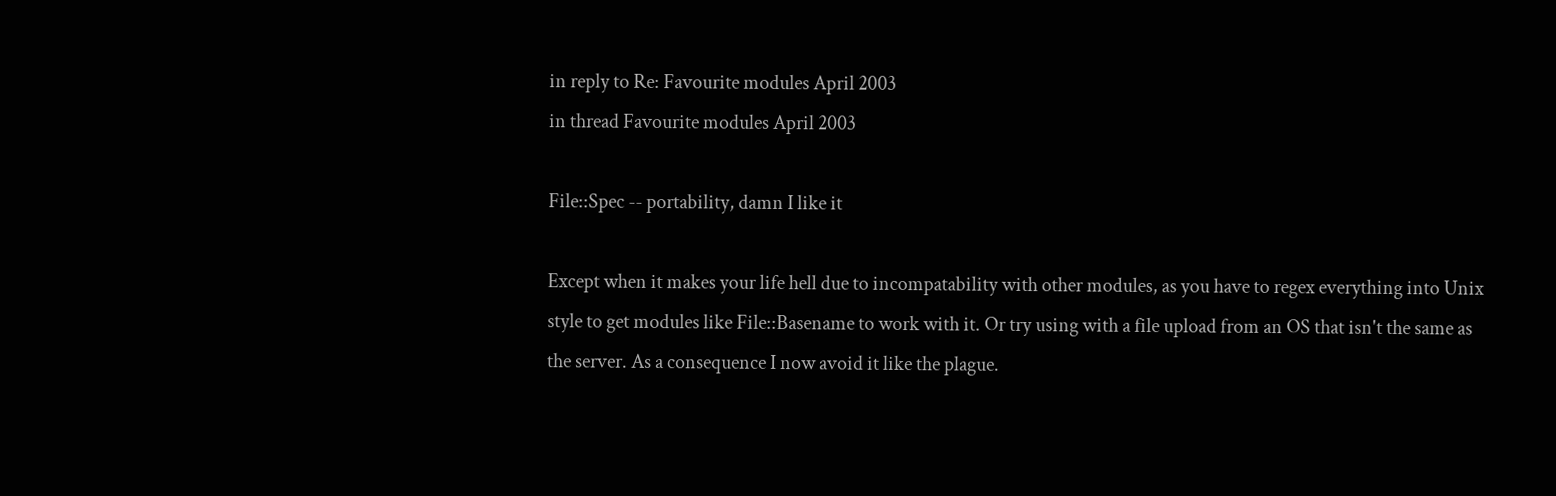in reply to Re: Favourite modules April 2003
in thread Favourite modules April 2003

File::Spec -- portability, damn I like it

Except when it makes your life hell due to incompatability with other modules, as you have to regex everything into Unix style to get modules like File::Basename to work with it. Or try using with a file upload from an OS that isn't the same as the server. As a consequence I now avoid it like the plague.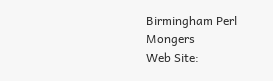Birmingham Perl Mongers
Web Site: